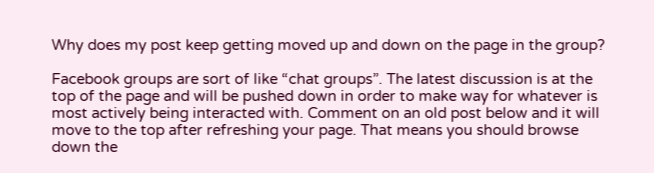Why does my post keep getting moved up and down on the page in the group?

Facebook groups are sort of like “chat groups”. The latest discussion is at the top of the page and will be pushed down in order to make way for whatever is most actively being interacted with. Comment on an old post below and it will move to the top after refreshing your page. That means you should browse down the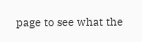page to see what the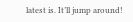latest is. It’ll jump around!